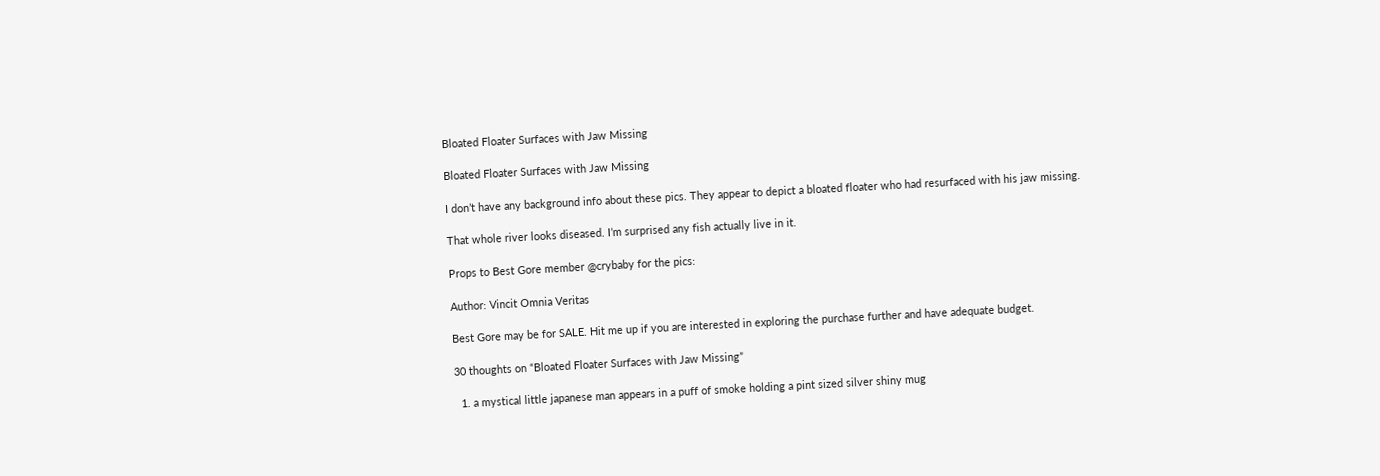Bloated Floater Surfaces with Jaw Missing

Bloated Floater Surfaces with Jaw Missing

I don’t have any background info about these pics. They appear to depict a bloated floater who had resurfaced with his jaw missing.

That whole river looks diseased. I’m surprised any fish actually live in it.

Props to Best Gore member @crybaby for the pics:

Author: Vincit Omnia Veritas

Best Gore may be for SALE. Hit me up if you are interested in exploring the purchase further and have adequate budget.

30 thoughts on “Bloated Floater Surfaces with Jaw Missing”

  1. a mystical little japanese man appears in a puff of smoke holding a pint sized silver shiny mug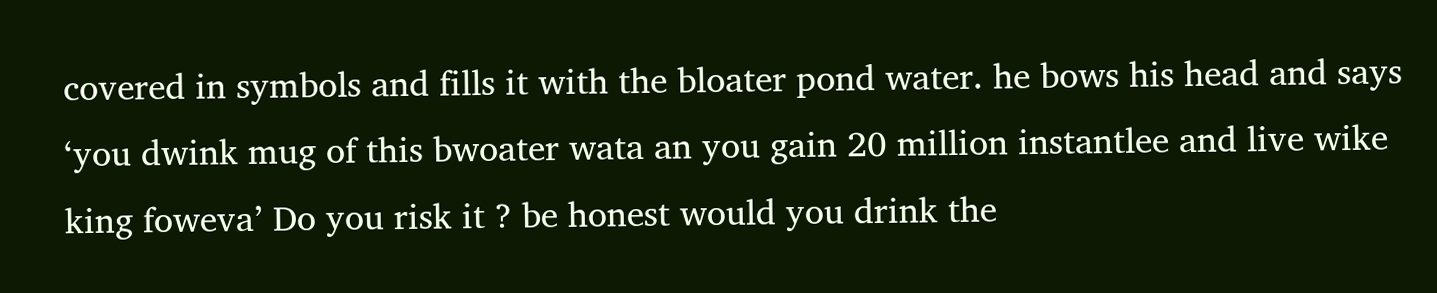covered in symbols and fills it with the bloater pond water. he bows his head and says ‘you dwink mug of this bwoater wata an you gain 20 million instantlee and live wike king foweva’ Do you risk it ? be honest would you drink the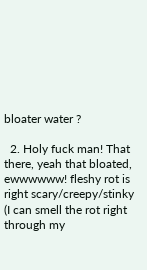bloater water ?

  2. Holy fuck man! That there, yeah that bloated, ewwwwww! fleshy rot is right scary/creepy/stinky (I can smell the rot right through my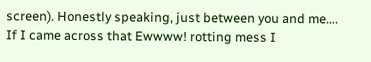screen). Honestly speaking, just between you and me…. If I came across that Ewwww! rotting mess I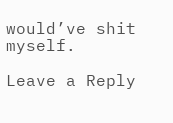would’ve shit myself.

Leave a Reply